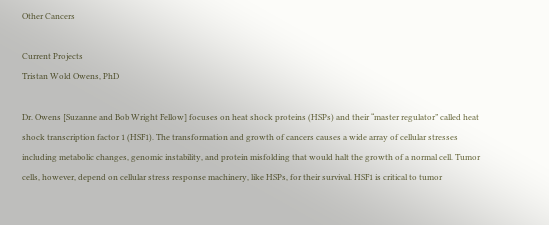Other Cancers

Current Projects
Tristan Wold Owens, PhD

Dr. Owens [Suzanne and Bob Wright Fellow] focuses on heat shock proteins (HSPs) and their “master regulator” called heat shock transcription factor 1 (HSF1). The transformation and growth of cancers causes a wide array of cellular stresses including metabolic changes, genomic instability, and protein misfolding that would halt the growth of a normal cell. Tumor cells, however, depend on cellular stress response machinery, like HSPs, for their survival. HSF1 is critical to tumor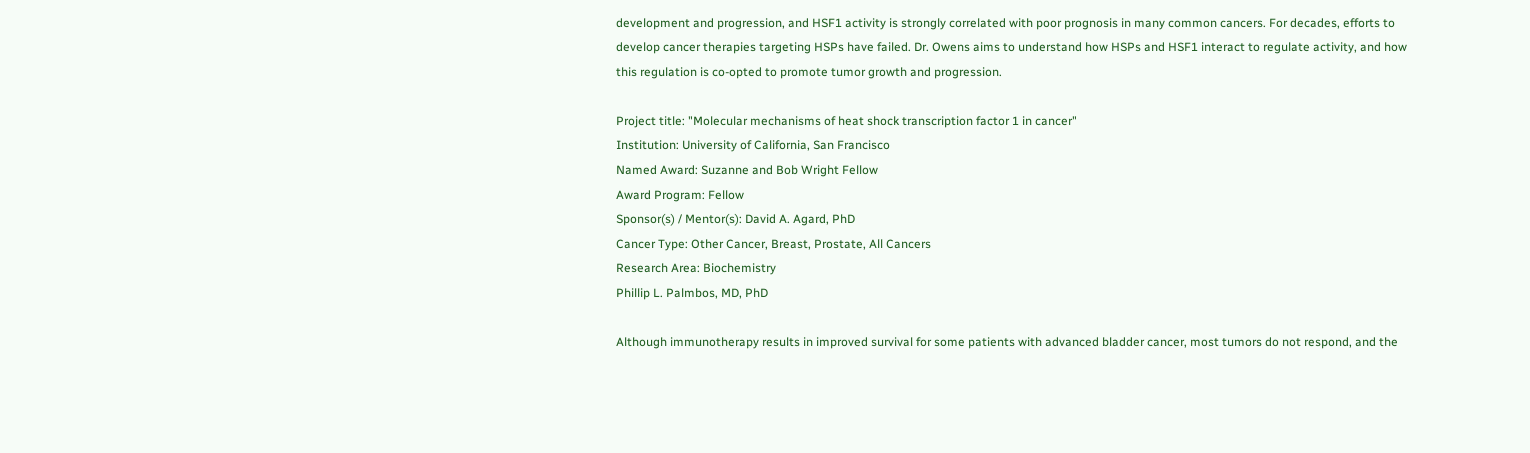development and progression, and HSF1 activity is strongly correlated with poor prognosis in many common cancers. For decades, efforts to develop cancer therapies targeting HSPs have failed. Dr. Owens aims to understand how HSPs and HSF1 interact to regulate activity, and how this regulation is co-opted to promote tumor growth and progression.

Project title: "Molecular mechanisms of heat shock transcription factor 1 in cancer"
Institution: University of California, San Francisco
Named Award: Suzanne and Bob Wright Fellow
Award Program: Fellow
Sponsor(s) / Mentor(s): David A. Agard, PhD
Cancer Type: Other Cancer, Breast, Prostate, All Cancers
Research Area: Biochemistry
Phillip L. Palmbos, MD, PhD

Although immunotherapy results in improved survival for some patients with advanced bladder cancer, most tumors do not respond, and the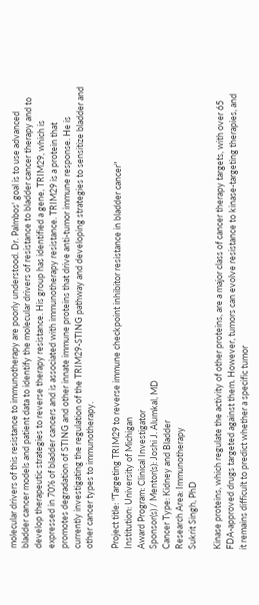molecular drivers of this resistance to immunotherapy are poorly understood. Dr. Palmbos' goal is to use advanced bladder cancer models and patient data to identify the molecular drivers of resistance to bladder cancer therapy and to develop therapeutic strategies to reverse therapy resistance. His group has identified a gene, TRIM29, which is expressed in 70% of bladder cancers and is associated with immunotherapy resistance. TRIM29 is a protein that promotes degradation of STING and other innate immune proteins that drive anti-tumor immune response. He is currently investigating the regulation of the TRIM29-STING pathway and developing strategies to sensitize bladder and other cancer types to immunotherapy.

Project title: "Targeting TRIM29 to reverse immune checkpoint inhibitor resistance in bladder cancer"
Institution: University of Michigan
Award Program: Clinical Investigator
Sponsor(s) / Mentor(s): Joshi J. Alumkal, MD
Cancer Type: Kidney and Bladder
Research Area: Immunotherapy
Sukrit Singh, PhD

Kinase proteins, which regulate the activity of other proteins, are a major class of cancer therapy targets, with over 65 FDA-approved drugs targeted against them. However, tumors can evolve resistance to kinase-targeting therapies, and it remains difficult to predict whether a specific tumor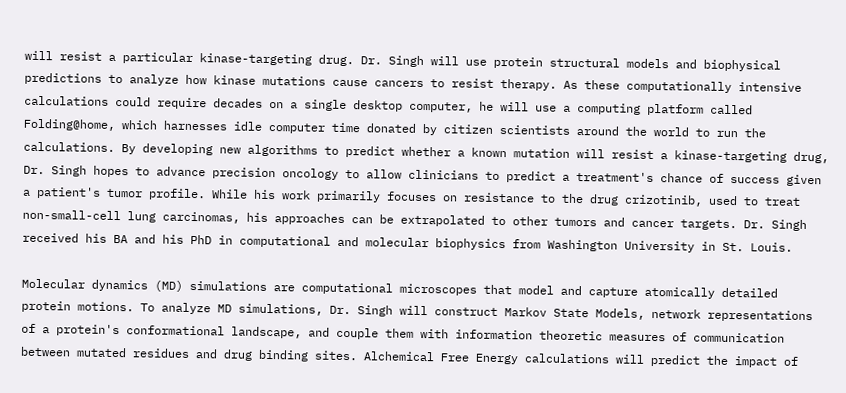will resist a particular kinase-targeting drug. Dr. Singh will use protein structural models and biophysical predictions to analyze how kinase mutations cause cancers to resist therapy. As these computationally intensive calculations could require decades on a single desktop computer, he will use a computing platform called Folding@home, which harnesses idle computer time donated by citizen scientists around the world to run the calculations. By developing new algorithms to predict whether a known mutation will resist a kinase-targeting drug, Dr. Singh hopes to advance precision oncology to allow clinicians to predict a treatment's chance of success given a patient's tumor profile. While his work primarily focuses on resistance to the drug crizotinib, used to treat non-small-cell lung carcinomas, his approaches can be extrapolated to other tumors and cancer targets. Dr. Singh received his BA and his PhD in computational and molecular biophysics from Washington University in St. Louis.

Molecular dynamics (MD) simulations are computational microscopes that model and capture atomically detailed protein motions. To analyze MD simulations, Dr. Singh will construct Markov State Models, network representations of a protein's conformational landscape, and couple them with information theoretic measures of communication between mutated residues and drug binding sites. Alchemical Free Energy calculations will predict the impact of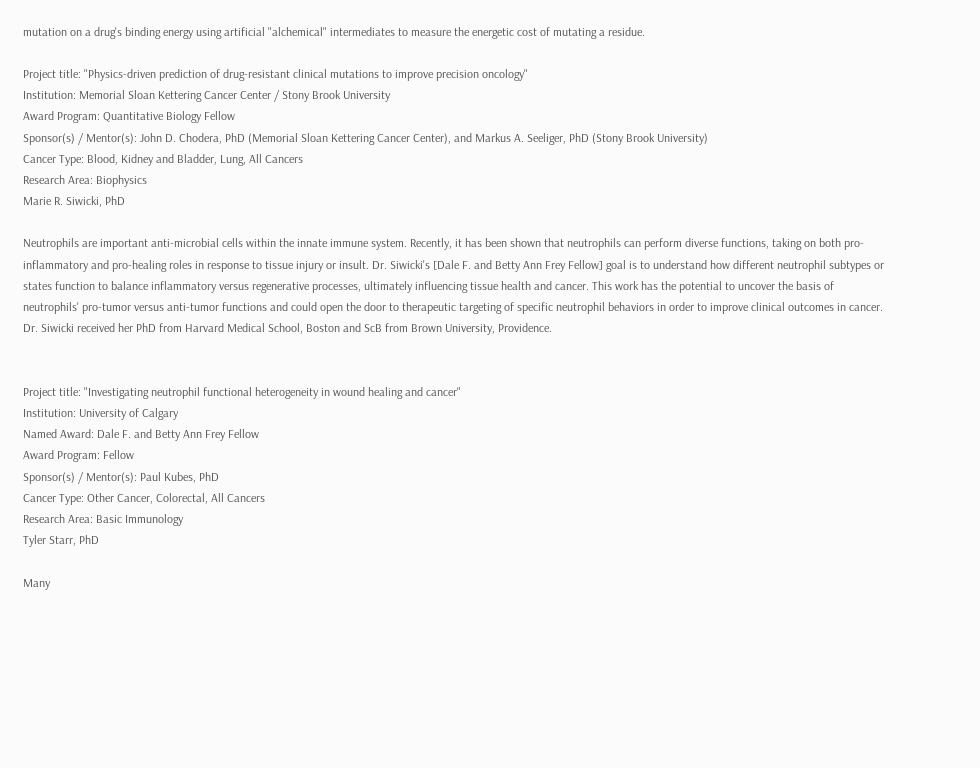mutation on a drug's binding energy using artificial "alchemical" intermediates to measure the energetic cost of mutating a residue.

Project title: "Physics-driven prediction of drug-resistant clinical mutations to improve precision oncology"
Institution: Memorial Sloan Kettering Cancer Center / Stony Brook University
Award Program: Quantitative Biology Fellow
Sponsor(s) / Mentor(s): John D. Chodera, PhD (Memorial Sloan Kettering Cancer Center), and Markus A. Seeliger, PhD (Stony Brook University)
Cancer Type: Blood, Kidney and Bladder, Lung, All Cancers
Research Area: Biophysics
Marie R. Siwicki, PhD

Neutrophils are important anti-microbial cells within the innate immune system. Recently, it has been shown that neutrophils can perform diverse functions, taking on both pro-inflammatory and pro-healing roles in response to tissue injury or insult. Dr. Siwicki's [Dale F. and Betty Ann Frey Fellow] goal is to understand how different neutrophil subtypes or states function to balance inflammatory versus regenerative processes, ultimately influencing tissue health and cancer. This work has the potential to uncover the basis of neutrophils' pro-tumor versus anti-tumor functions and could open the door to therapeutic targeting of specific neutrophil behaviors in order to improve clinical outcomes in cancer. Dr. Siwicki received her PhD from Harvard Medical School, Boston and ScB from Brown University, Providence.


Project title: "Investigating neutrophil functional heterogeneity in wound healing and cancer"
Institution: University of Calgary
Named Award: Dale F. and Betty Ann Frey Fellow
Award Program: Fellow
Sponsor(s) / Mentor(s): Paul Kubes, PhD
Cancer Type: Other Cancer, Colorectal, All Cancers
Research Area: Basic Immunology
Tyler Starr, PhD

Many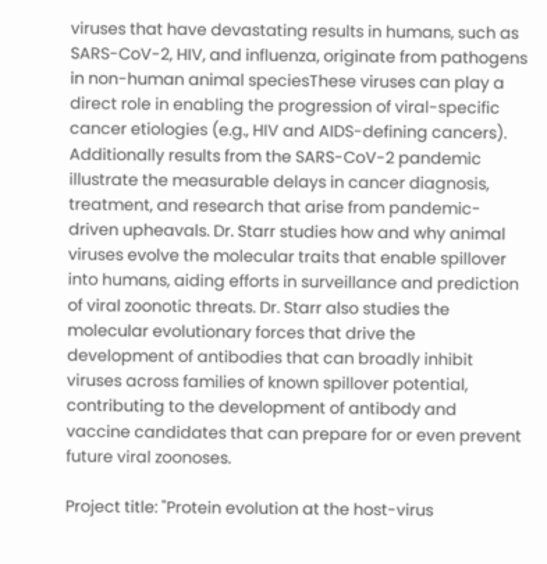viruses that have devastating results in humans, such as SARS-CoV-2, HIV, and influenza, originate from pathogens in non-human animal speciesThese viruses can play a direct role in enabling the progression of viral-specific cancer etiologies (e.g., HIV and AIDS-defining cancers). Additionally results from the SARS-CoV-2 pandemic illustrate the measurable delays in cancer diagnosis, treatment, and research that arise from pandemic-driven upheavals. Dr. Starr studies how and why animal viruses evolve the molecular traits that enable spillover into humans, aiding efforts in surveillance and prediction of viral zoonotic threats. Dr. Starr also studies the molecular evolutionary forces that drive the development of antibodies that can broadly inhibit viruses across families of known spillover potential, contributing to the development of antibody and vaccine candidates that can prepare for or even prevent future viral zoonoses.

Project title: "Protein evolution at the host-virus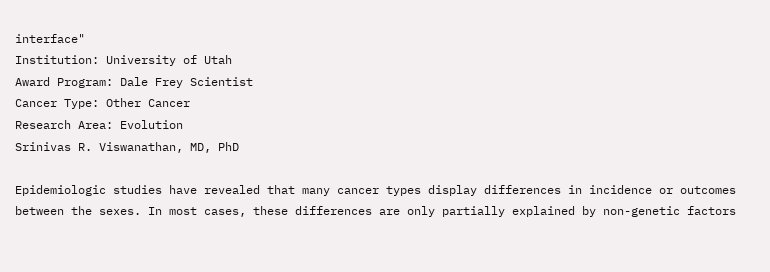interface"
Institution: University of Utah
Award Program: Dale Frey Scientist
Cancer Type: Other Cancer
Research Area: Evolution
Srinivas R. Viswanathan, MD, PhD

Epidemiologic studies have revealed that many cancer types display differences in incidence or outcomes between the sexes. In most cases, these differences are only partially explained by non-genetic factors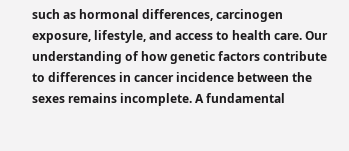such as hormonal differences, carcinogen exposure, lifestyle, and access to health care. Our understanding of how genetic factors contribute to differences in cancer incidence between the sexes remains incomplete. A fundamental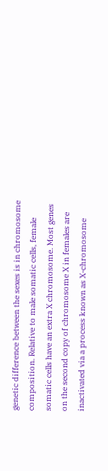genetic difference between the sexes is in chromosome composition. Relative to male somatic cells, female somatic cells have an extra X chromosome. Most genes on the second copy of chromosome X in females are inactivated via a process known as X-chromosome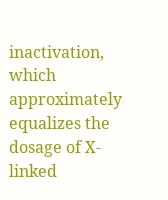inactivation, which approximately equalizes the dosage of X-linked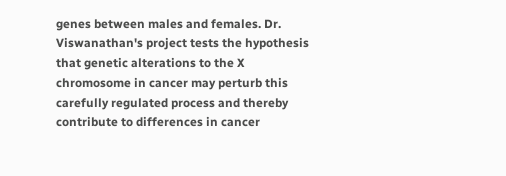genes between males and females. Dr. Viswanathan's project tests the hypothesis that genetic alterations to the X chromosome in cancer may perturb this carefully regulated process and thereby contribute to differences in cancer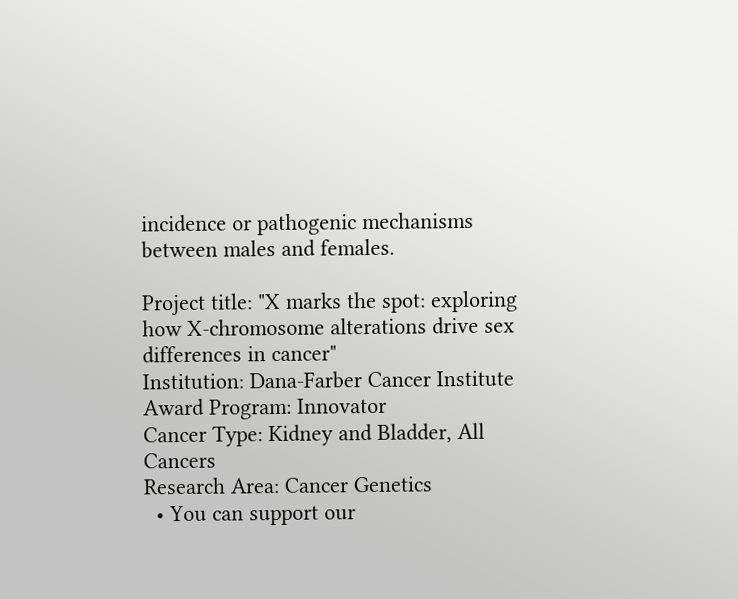incidence or pathogenic mechanisms between males and females.

Project title: "X marks the spot: exploring how X-chromosome alterations drive sex differences in cancer"
Institution: Dana-Farber Cancer Institute
Award Program: Innovator
Cancer Type: Kidney and Bladder, All Cancers
Research Area: Cancer Genetics
  • You can support our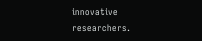innovative researchers.